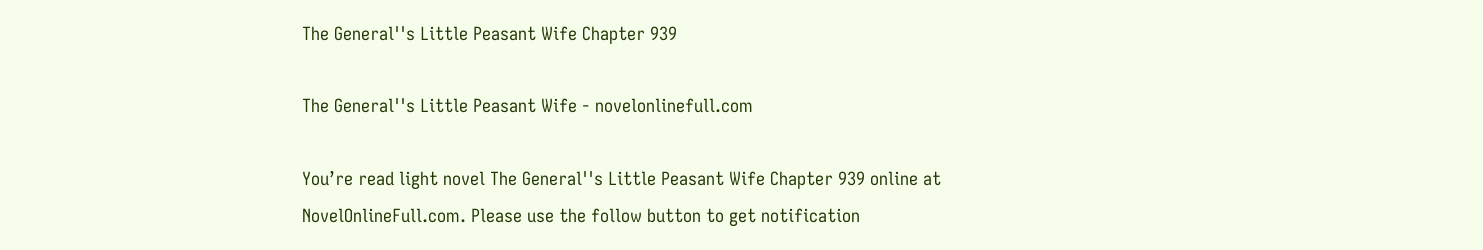The General''s Little Peasant Wife Chapter 939

The General''s Little Peasant Wife - novelonlinefull.com

You’re read light novel The General''s Little Peasant Wife Chapter 939 online at NovelOnlineFull.com. Please use the follow button to get notification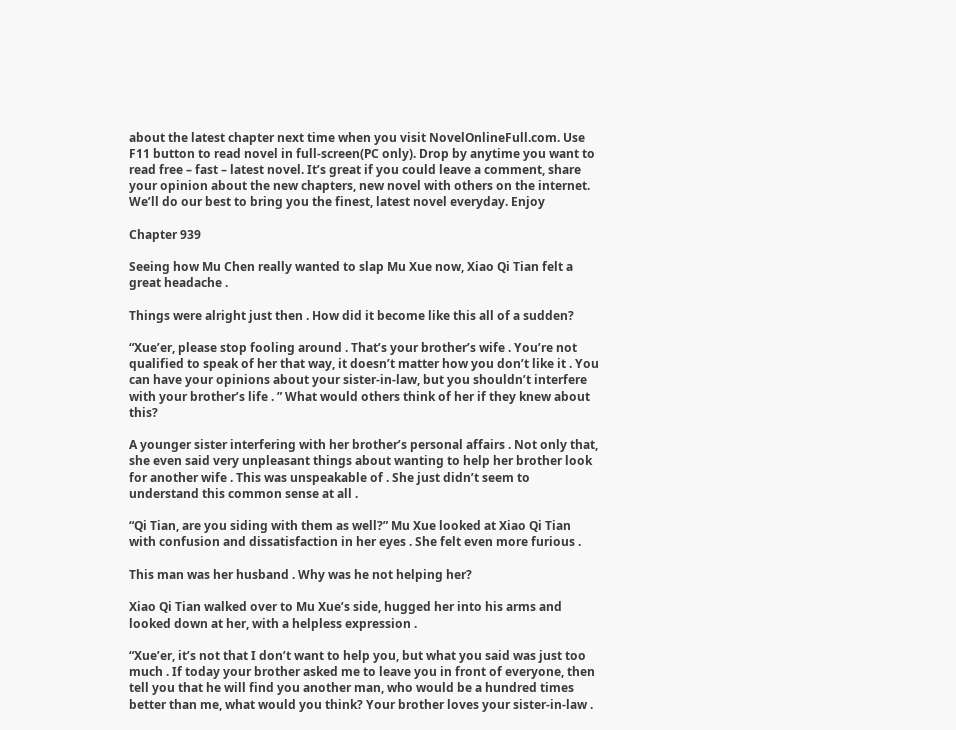about the latest chapter next time when you visit NovelOnlineFull.com. Use F11 button to read novel in full-screen(PC only). Drop by anytime you want to read free – fast – latest novel. It’s great if you could leave a comment, share your opinion about the new chapters, new novel with others on the internet. We’ll do our best to bring you the finest, latest novel everyday. Enjoy

Chapter 939

Seeing how Mu Chen really wanted to slap Mu Xue now, Xiao Qi Tian felt a great headache .

Things were alright just then . How did it become like this all of a sudden?

“Xue’er, please stop fooling around . That’s your brother’s wife . You’re not qualified to speak of her that way, it doesn’t matter how you don’t like it . You can have your opinions about your sister-in-law, but you shouldn’t interfere with your brother’s life . ” What would others think of her if they knew about this?

A younger sister interfering with her brother’s personal affairs . Not only that, she even said very unpleasant things about wanting to help her brother look for another wife . This was unspeakable of . She just didn’t seem to understand this common sense at all .

“Qi Tian, are you siding with them as well?” Mu Xue looked at Xiao Qi Tian with confusion and dissatisfaction in her eyes . She felt even more furious .

This man was her husband . Why was he not helping her?

Xiao Qi Tian walked over to Mu Xue’s side, hugged her into his arms and looked down at her, with a helpless expression .

“Xue’er, it’s not that I don’t want to help you, but what you said was just too much . If today your brother asked me to leave you in front of everyone, then tell you that he will find you another man, who would be a hundred times better than me, what would you think? Your brother loves your sister-in-law .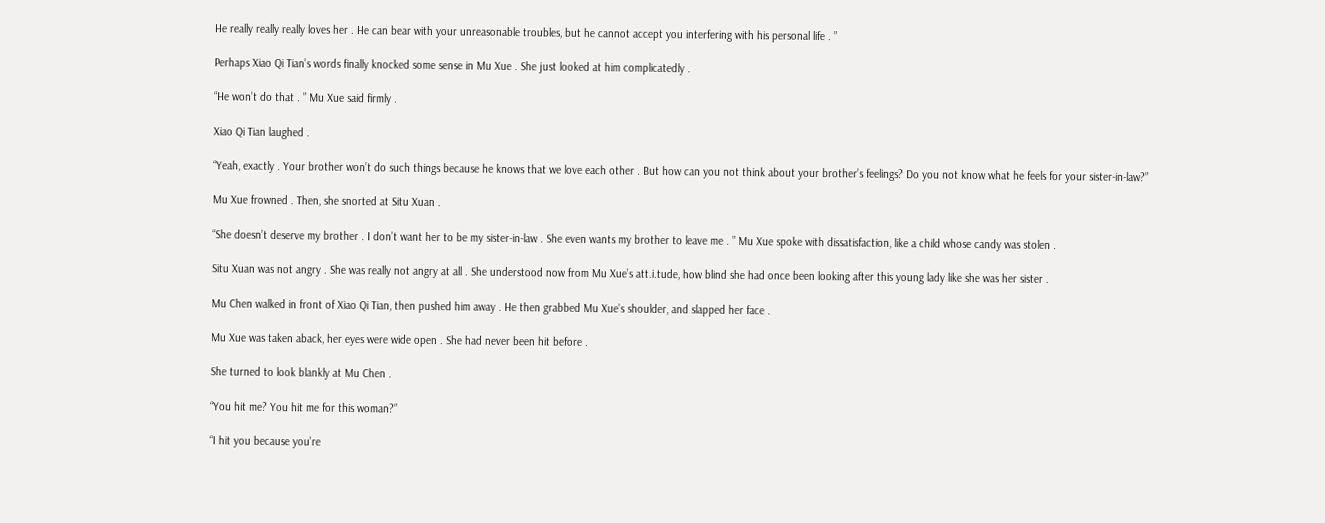He really really really loves her . He can bear with your unreasonable troubles, but he cannot accept you interfering with his personal life . ”

Perhaps Xiao Qi Tian’s words finally knocked some sense in Mu Xue . She just looked at him complicatedly .

“He won’t do that . ” Mu Xue said firmly .

Xiao Qi Tian laughed .

“Yeah, exactly . Your brother won’t do such things because he knows that we love each other . But how can you not think about your brother’s feelings? Do you not know what he feels for your sister-in-law?”

Mu Xue frowned . Then, she snorted at Situ Xuan .

“She doesn’t deserve my brother . I don’t want her to be my sister-in-law . She even wants my brother to leave me . ” Mu Xue spoke with dissatisfaction, like a child whose candy was stolen .

Situ Xuan was not angry . She was really not angry at all . She understood now from Mu Xue’s att.i.tude, how blind she had once been looking after this young lady like she was her sister .

Mu Chen walked in front of Xiao Qi Tian, then pushed him away . He then grabbed Mu Xue’s shoulder, and slapped her face .

Mu Xue was taken aback, her eyes were wide open . She had never been hit before .

She turned to look blankly at Mu Chen .

“You hit me? You hit me for this woman?”

“I hit you because you’re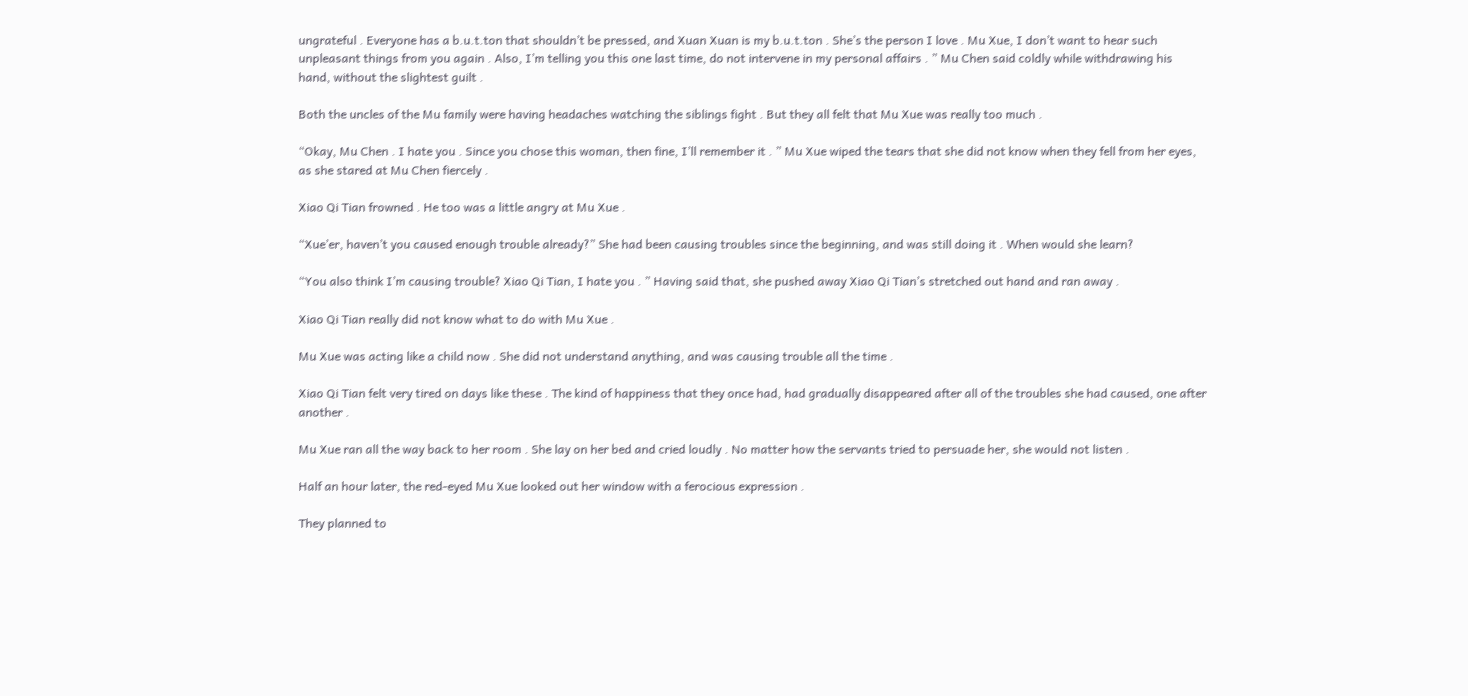ungrateful . Everyone has a b.u.t.ton that shouldn’t be pressed, and Xuan Xuan is my b.u.t.ton . She’s the person I love . Mu Xue, I don’t want to hear such unpleasant things from you again . Also, I’m telling you this one last time, do not intervene in my personal affairs . ” Mu Chen said coldly while withdrawing his hand, without the slightest guilt .

Both the uncles of the Mu family were having headaches watching the siblings fight . But they all felt that Mu Xue was really too much .

“Okay, Mu Chen . I hate you . Since you chose this woman, then fine, I’ll remember it . ” Mu Xue wiped the tears that she did not know when they fell from her eyes, as she stared at Mu Chen fiercely .

Xiao Qi Tian frowned . He too was a little angry at Mu Xue .

“Xue’er, haven’t you caused enough trouble already?” She had been causing troubles since the beginning, and was still doing it . When would she learn?

“You also think I’m causing trouble? Xiao Qi Tian, I hate you . ” Having said that, she pushed away Xiao Qi Tian’s stretched out hand and ran away .

Xiao Qi Tian really did not know what to do with Mu Xue .

Mu Xue was acting like a child now . She did not understand anything, and was causing trouble all the time .

Xiao Qi Tian felt very tired on days like these . The kind of happiness that they once had, had gradually disappeared after all of the troubles she had caused, one after another .

Mu Xue ran all the way back to her room . She lay on her bed and cried loudly . No matter how the servants tried to persuade her, she would not listen .

Half an hour later, the red-eyed Mu Xue looked out her window with a ferocious expression .

They planned to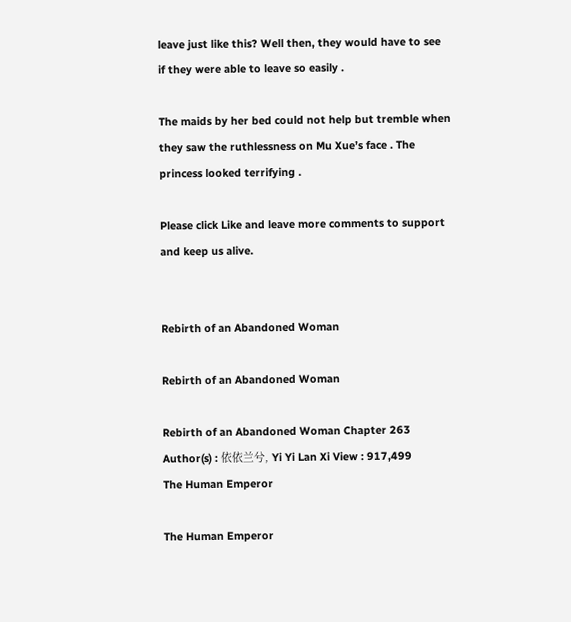leave just like this? Well then, they would have to see if they were able to leave so easily .

The maids by her bed could not help but tremble when they saw the ruthlessness on Mu Xue’s face . The princess looked terrifying .

Please click Like and leave more comments to support and keep us alive.


Rebirth of an Abandoned Woman

Rebirth of an Abandoned Woman

Rebirth of an Abandoned Woman Chapter 263 Author(s) : 依依兰兮, Yi Yi Lan Xi View : 917,499
The Human Emperor

The Human Emperor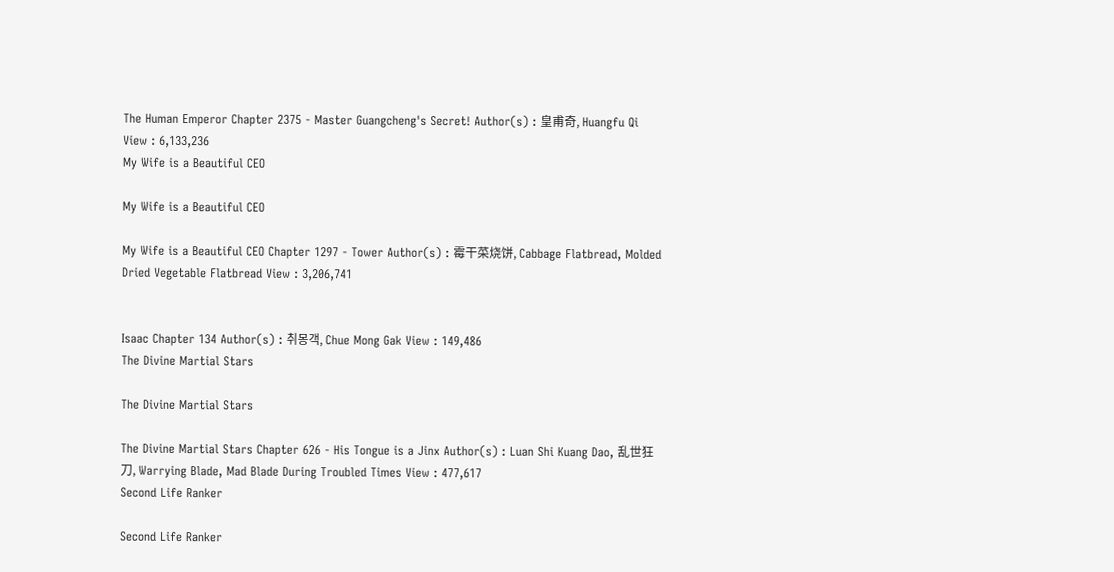The Human Emperor Chapter 2375 - Master Guangcheng's Secret! Author(s) : 皇甫奇, Huangfu Qi View : 6,133,236
My Wife is a Beautiful CEO

My Wife is a Beautiful CEO

My Wife is a Beautiful CEO Chapter 1297 - Tower Author(s) : 霉干菜烧饼, Cabbage Flatbread, Molded Dried Vegetable Flatbread View : 3,206,741


Isaac Chapter 134 Author(s) : 취몽객, Chue Mong Gak View : 149,486
The Divine Martial Stars

The Divine Martial Stars

The Divine Martial Stars Chapter 626 - His Tongue is a Jinx Author(s) : Luan Shi Kuang Dao, 乱世狂刀, Warrying Blade, Mad Blade During Troubled Times View : 477,617
Second Life Ranker

Second Life Ranker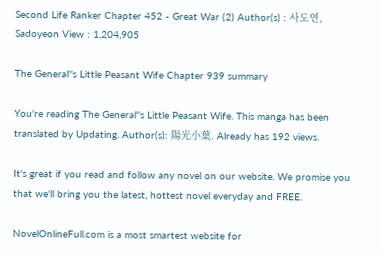Second Life Ranker Chapter 452 - Great War (2) Author(s) : 사도연, Sadoyeon View : 1,204,905

The General''s Little Peasant Wife Chapter 939 summary

You're reading The General''s Little Peasant Wife. This manga has been translated by Updating. Author(s): 陽光小葉. Already has 192 views.

It's great if you read and follow any novel on our website. We promise you that we'll bring you the latest, hottest novel everyday and FREE.

NovelOnlineFull.com is a most smartest website for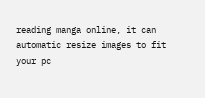reading manga online, it can automatic resize images to fit your pc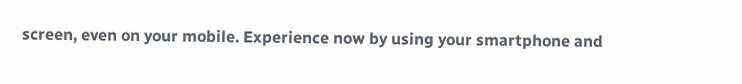screen, even on your mobile. Experience now by using your smartphone and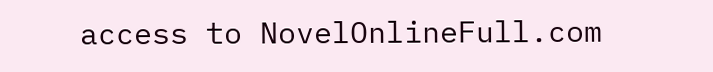access to NovelOnlineFull.com